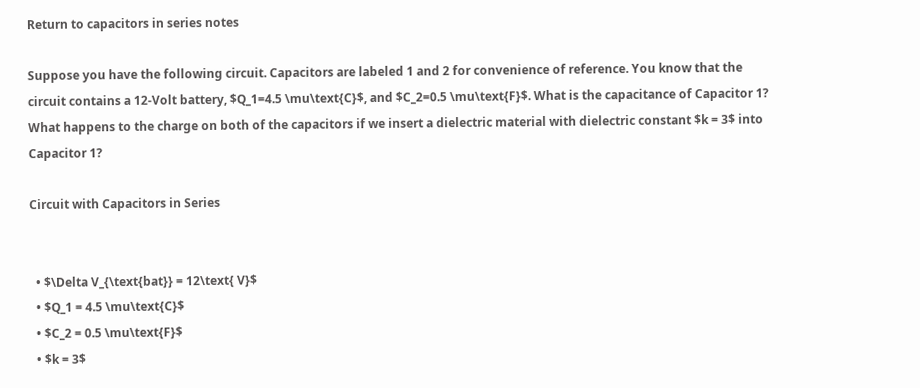Return to capacitors in series notes

Suppose you have the following circuit. Capacitors are labeled 1 and 2 for convenience of reference. You know that the circuit contains a 12-Volt battery, $Q_1=4.5 \mu\text{C}$, and $C_2=0.5 \mu\text{F}$. What is the capacitance of Capacitor 1? What happens to the charge on both of the capacitors if we insert a dielectric material with dielectric constant $k = 3$ into Capacitor 1?

Circuit with Capacitors in Series


  • $\Delta V_{\text{bat}} = 12\text{ V}$
  • $Q_1 = 4.5 \mu\text{C}$
  • $C_2 = 0.5 \mu\text{F}$
  • $k = 3$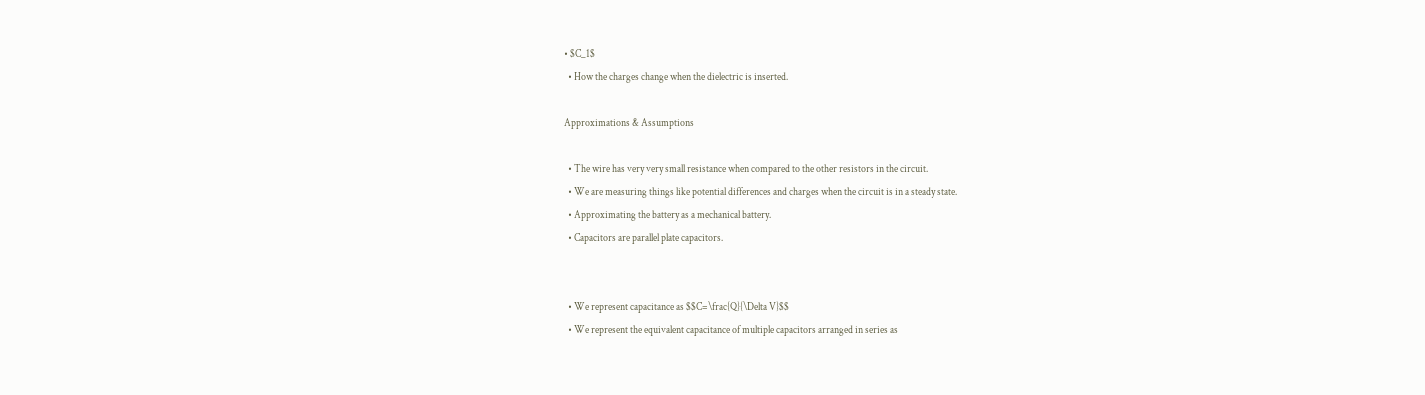• $C_1$
  • How the charges change when the dielectric is inserted.

Approximations & Assumptions

  • The wire has very very small resistance when compared to the other resistors in the circuit.
  • We are measuring things like potential differences and charges when the circuit is in a steady state.
  • Approximating the battery as a mechanical battery.
  • Capacitors are parallel plate capacitors.


  • We represent capacitance as $$C=\frac{Q}{\Delta V}$$
  • We represent the equivalent capacitance of multiple capacitors arranged in series as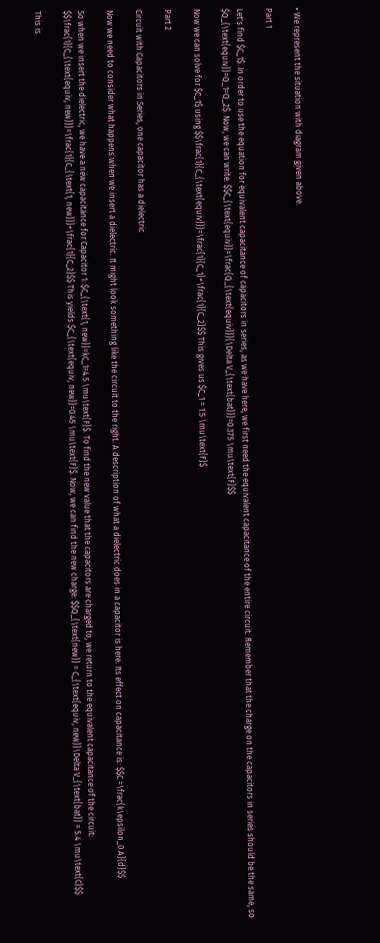• We represent the situation with diagram given above.

Part 1

Let's find $C_1$. In order to use the equation for equivalent capacitance of capacitors in series, as we have here, we first need the equivalent capacitance of the entire circuit. Remember that the charge on the capacitors in series should be the same, so $Q_{\text{equiv}}=Q_1=Q_2$. Now, we can write: $$C_{\text{equiv}}=\frac{Q_{\text{equiv}}}{\Delta V_{\text{bat}}}=0.375 \mu\text{F}$$

Now we can solve for $C_1$ using $$\frac{1}{C_{\text{equiv}}}=\frac{1}{C_1}+\frac{1}{C_2}$$ This gives us $C_1 = 1.5 \mu\text{F}$

Part 2

Circuit with Capacitors in Series, one capacitor has a dielectric

Now we need to consider what happens when we insert a dielectric. It might look something like the circuit to the right. A description of what a dielectric does in a capacitor is here. Its effect on capacitance is: $$C =\frac{k\epsilon_0 A}{d}$$

So when we insert the dielectric, we have a new capacitance for Capacitor 1: $C_{\text{1, new}}=kC_1=4.5 \mu\text{F}$. To find the new value that the capacitors are charged to, we return to the equivalent capacitance of the circuit: $$\frac{1}{C_{\text{equiv, new}}}=\frac{1}{C_{\text{1, new}}}+\frac{1}{C_2}$$ This yields $C_{\text{equiv, new}}=0.45 \mu\text{F}$. Now, we can find the new charge: $$Q_{\text{new}} = C_{\text{equiv, new}}\Delta V_{\text{bat}} = 5.4 \mu\text{C}$$

This is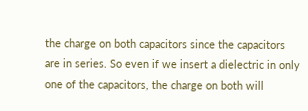the charge on both capacitors since the capacitors are in series. So even if we insert a dielectric in only one of the capacitors, the charge on both will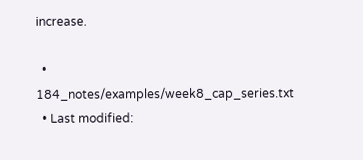increase.

  • 184_notes/examples/week8_cap_series.txt
  • Last modified: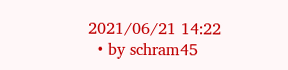2021/06/21 14:22
  • by schram45